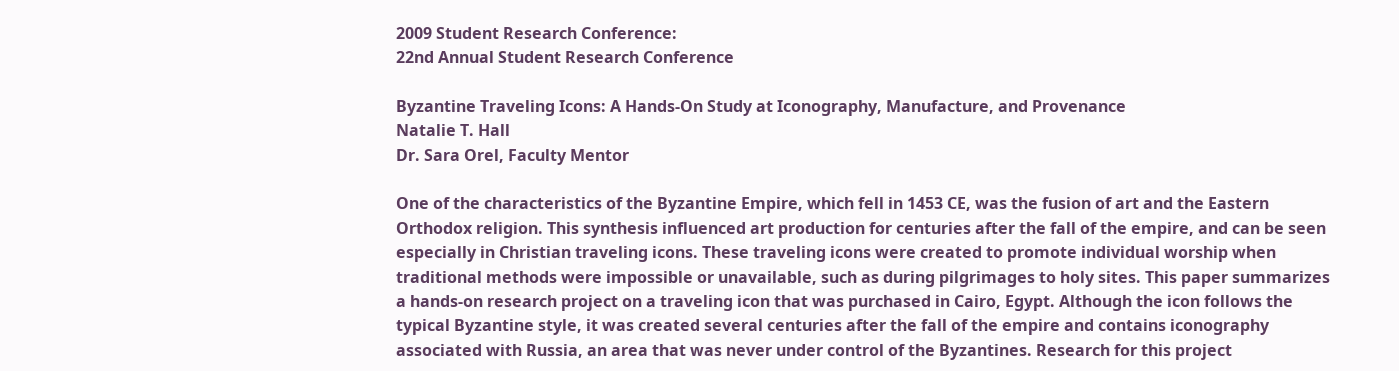2009 Student Research Conference:
22nd Annual Student Research Conference

Byzantine Traveling Icons: A Hands-On Study at Iconography, Manufacture, and Provenance
Natalie T. Hall
Dr. Sara Orel, Faculty Mentor

One of the characteristics of the Byzantine Empire, which fell in 1453 CE, was the fusion of art and the Eastern Orthodox religion. This synthesis influenced art production for centuries after the fall of the empire, and can be seen especially in Christian traveling icons. These traveling icons were created to promote individual worship when traditional methods were impossible or unavailable, such as during pilgrimages to holy sites. This paper summarizes a hands-on research project on a traveling icon that was purchased in Cairo, Egypt. Although the icon follows the typical Byzantine style, it was created several centuries after the fall of the empire and contains iconography associated with Russia, an area that was never under control of the Byzantines. Research for this project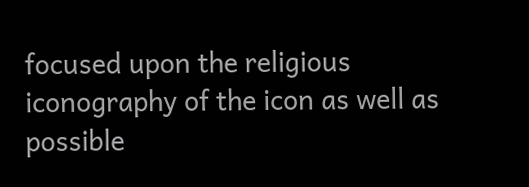focused upon the religious iconography of the icon as well as possible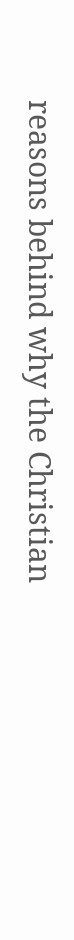reasons behind why the Christian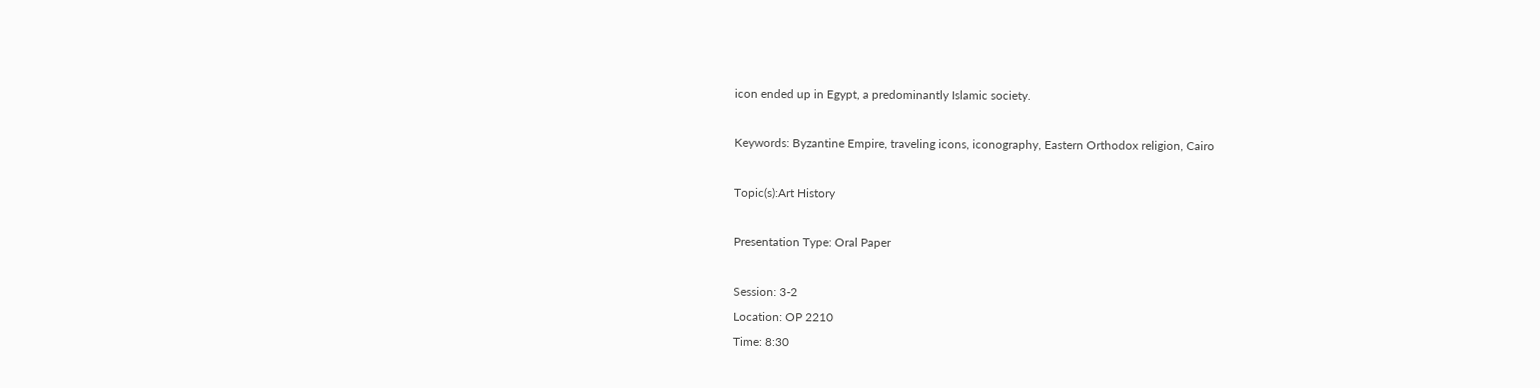icon ended up in Egypt, a predominantly Islamic society.

Keywords: Byzantine Empire, traveling icons, iconography, Eastern Orthodox religion, Cairo

Topic(s):Art History

Presentation Type: Oral Paper

Session: 3-2
Location: OP 2210
Time: 8:30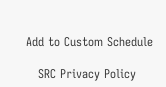Add to Custom Schedule

   SRC Privacy Policy